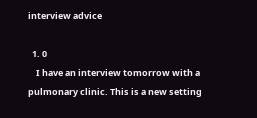interview advice

  1. 0
    I have an interview tomorrow with a pulmonary clinic. This is a new setting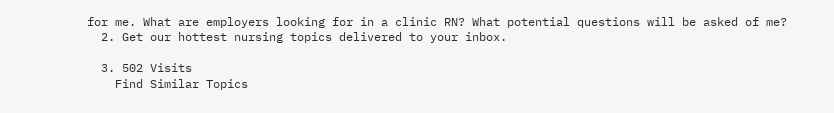for me. What are employers looking for in a clinic RN? What potential questions will be asked of me?
  2. Get our hottest nursing topics delivered to your inbox.

  3. 502 Visits
    Find Similar Topics